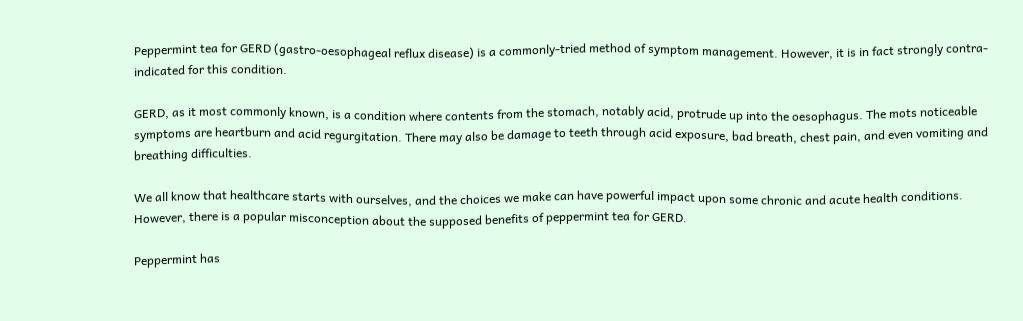Peppermint tea for GERD (gastro-oesophageal reflux disease) is a commonly-tried method of symptom management. However, it is in fact strongly contra-indicated for this condition.

GERD, as it most commonly known, is a condition where contents from the stomach, notably acid, protrude up into the oesophagus. The mots noticeable symptoms are heartburn and acid regurgitation. There may also be damage to teeth through acid exposure, bad breath, chest pain, and even vomiting and breathing difficulties.

We all know that healthcare starts with ourselves, and the choices we make can have powerful impact upon some chronic and acute health conditions. However, there is a popular misconception about the supposed benefits of peppermint tea for GERD.

Peppermint has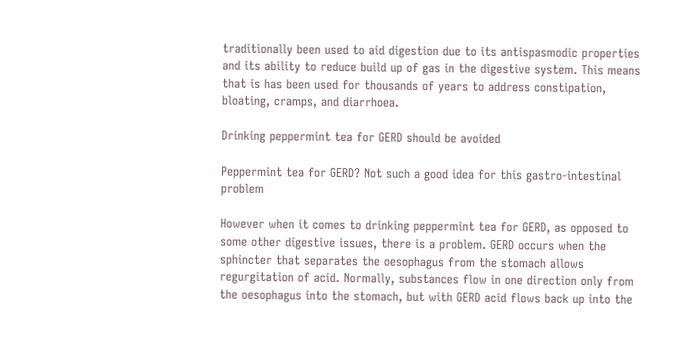traditionally been used to aid digestion due to its antispasmodic properties and its ability to reduce build up of gas in the digestive system. This means that is has been used for thousands of years to address constipation, bloating, cramps, and diarrhoea.

Drinking peppermint tea for GERD should be avoided

Peppermint tea for GERD? Not such a good idea for this gastro-intestinal problem

However when it comes to drinking peppermint tea for GERD, as opposed to some other digestive issues, there is a problem. GERD occurs when the sphincter that separates the oesophagus from the stomach allows regurgitation of acid. Normally, substances flow in one direction only from the oesophagus into the stomach, but with GERD acid flows back up into the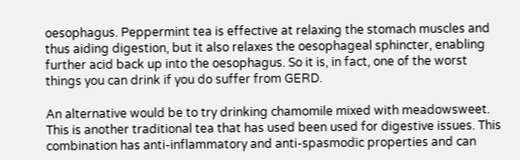oesophagus. Peppermint tea is effective at relaxing the stomach muscles and thus aiding digestion, but it also relaxes the oesophageal sphincter, enabling further acid back up into the oesophagus. So it is, in fact, one of the worst things you can drink if you do suffer from GERD.

An alternative would be to try drinking chamomile mixed with meadowsweet. This is another traditional tea that has used been used for digestive issues. This combination has anti-inflammatory and anti-spasmodic properties and can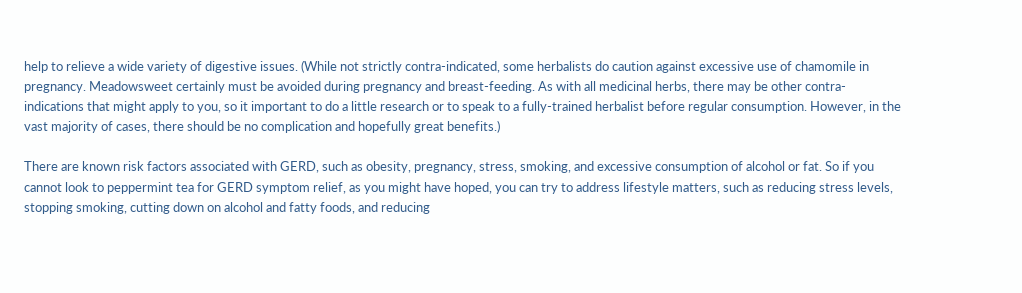help to relieve a wide variety of digestive issues. (While not strictly contra-indicated, some herbalists do caution against excessive use of chamomile in pregnancy. Meadowsweet certainly must be avoided during pregnancy and breast-feeding. As with all medicinal herbs, there may be other contra-indications that might apply to you, so it important to do a little research or to speak to a fully-trained herbalist before regular consumption. However, in the vast majority of cases, there should be no complication and hopefully great benefits.)

There are known risk factors associated with GERD, such as obesity, pregnancy, stress, smoking, and excessive consumption of alcohol or fat. So if you cannot look to peppermint tea for GERD symptom relief, as you might have hoped, you can try to address lifestyle matters, such as reducing stress levels, stopping smoking, cutting down on alcohol and fatty foods, and reducing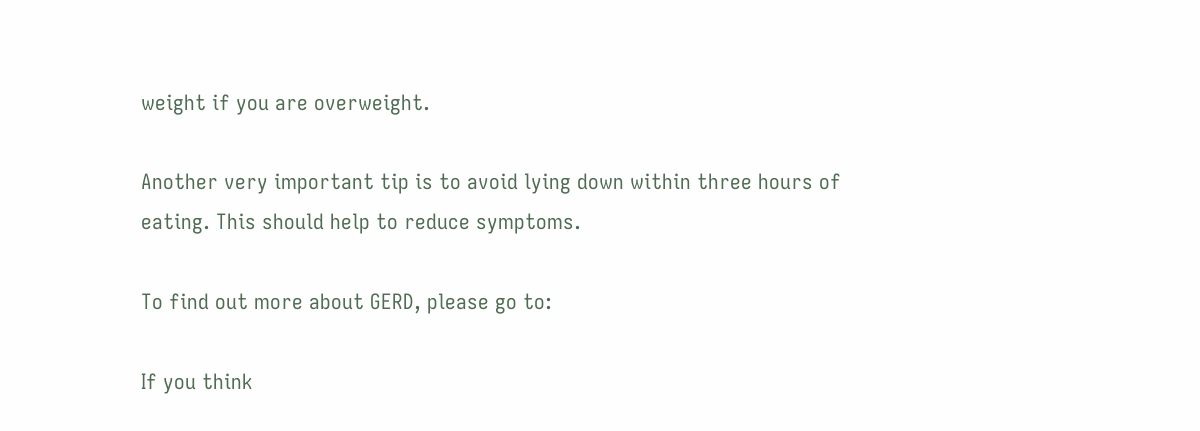weight if you are overweight.

Another very important tip is to avoid lying down within three hours of eating. This should help to reduce symptoms.

To find out more about GERD, please go to:

If you think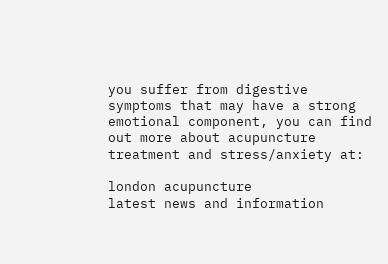you suffer from digestive symptoms that may have a strong emotional component, you can find out more about acupuncture treatment and stress/anxiety at:

london acupuncture
latest news and information